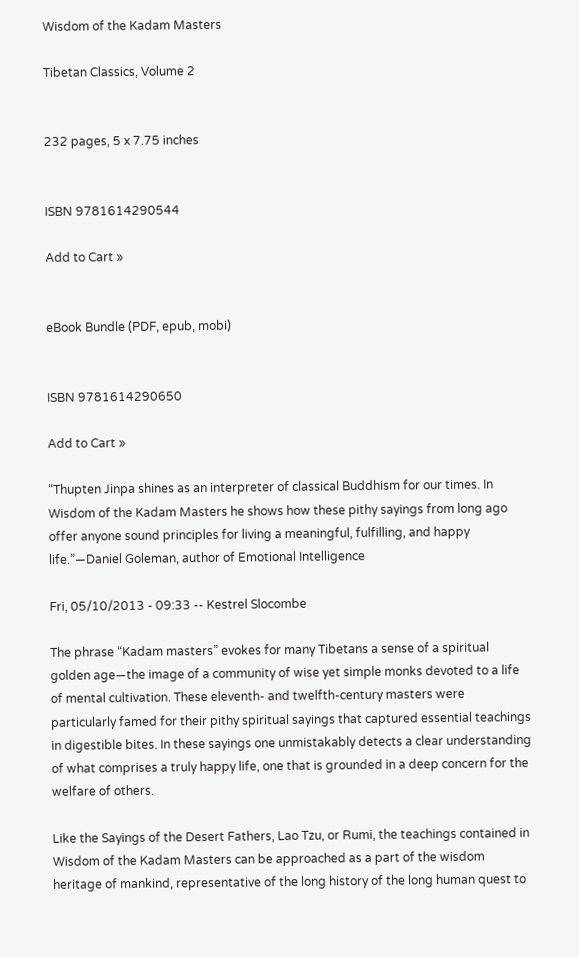Wisdom of the Kadam Masters

Tibetan Classics, Volume 2


232 pages, 5 x 7.75 inches


ISBN 9781614290544

Add to Cart »


eBook Bundle (PDF, epub, mobi)


ISBN 9781614290650

Add to Cart »

“Thupten Jinpa shines as an interpreter of classical Buddhism for our times. In Wisdom of the Kadam Masters he shows how these pithy sayings from long ago offer anyone sound principles for living a meaningful, fulfilling, and happy life.”—Daniel Goleman, author of Emotional Intelligence

Fri, 05/10/2013 - 09:33 -- Kestrel Slocombe

The phrase “Kadam masters” evokes for many Tibetans a sense of a spiritual golden age—the image of a community of wise yet simple monks devoted to a life of mental cultivation. These eleventh- and twelfth-century masters were particularly famed for their pithy spiritual sayings that captured essential teachings in digestible bites. In these sayings one unmistakably detects a clear understanding of what comprises a truly happy life, one that is grounded in a deep concern for the welfare of others.

Like the Sayings of the Desert Fathers, Lao Tzu, or Rumi, the teachings contained in Wisdom of the Kadam Masters can be approached as a part of the wisdom heritage of mankind, representative of the long history of the long human quest to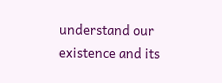understand our existence and its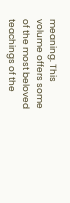meaning. This volume offers some of the most beloved teachings of the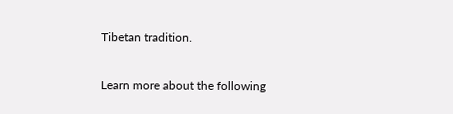Tibetan tradition.

Learn more about the following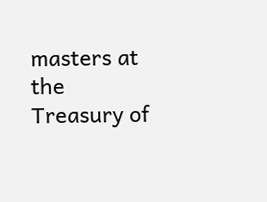masters at the Treasury of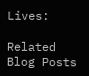Lives:

Related Blog Posts